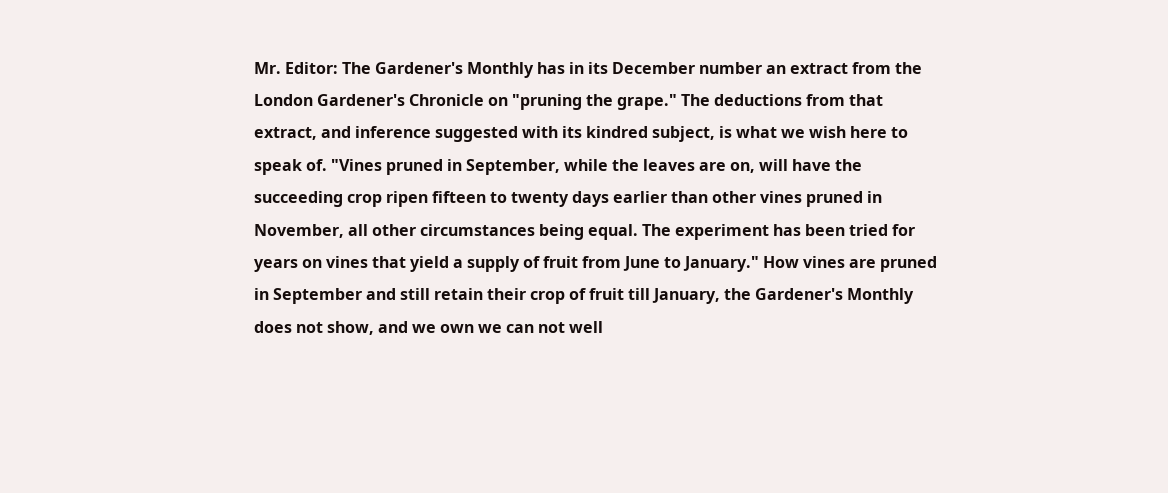Mr. Editor: The Gardener's Monthly has in its December number an extract from the London Gardener's Chronicle on "pruning the grape." The deductions from that extract, and inference suggested with its kindred subject, is what we wish here to speak of. "Vines pruned in September, while the leaves are on, will have the succeeding crop ripen fifteen to twenty days earlier than other vines pruned in November, all other circumstances being equal. The experiment has been tried for years on vines that yield a supply of fruit from June to January." How vines are pruned in September and still retain their crop of fruit till January, the Gardener's Monthly does not show, and we own we can not well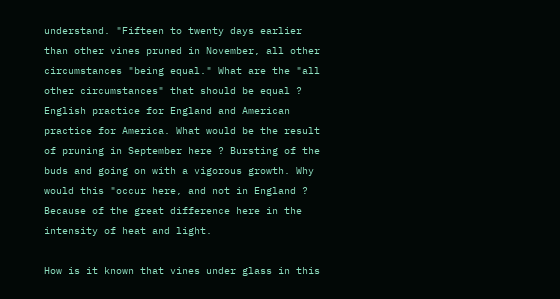understand. "Fifteen to twenty days earlier than other vines pruned in November, all other circumstances "being equal." What are the "all other circumstances" that should be equal ? English practice for England and American practice for America. What would be the result of pruning in September here ? Bursting of the buds and going on with a vigorous growth. Why would this "occur here, and not in England ? Because of the great difference here in the intensity of heat and light.

How is it known that vines under glass in this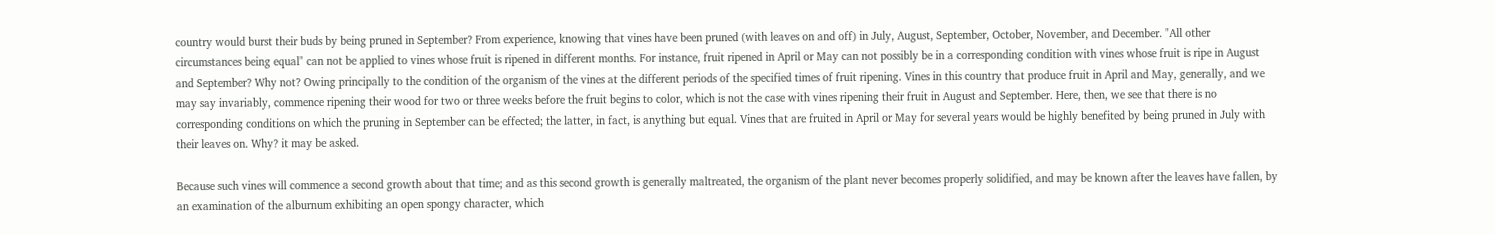country would burst their buds by being pruned in September? From experience, knowing that vines have been pruned (with leaves on and off) in July, August, September, October, November, and December. "All other circumstances being equal" can not be applied to vines whose fruit is ripened in different months. For instance, fruit ripened in April or May can not possibly be in a corresponding condition with vines whose fruit is ripe in August and September? Why not? Owing principally to the condition of the organism of the vines at the different periods of the specified times of fruit ripening. Vines in this country that produce fruit in April and May, generally, and we may say invariably, commence ripening their wood for two or three weeks before the fruit begins to color, which is not the case with vines ripening their fruit in August and September. Here, then, we see that there is no corresponding conditions on which the pruning in September can be effected; the latter, in fact, is anything but equal. Vines that are fruited in April or May for several years would be highly benefited by being pruned in July with their leaves on. Why? it may be asked.

Because such vines will commence a second growth about that time; and as this second growth is generally maltreated, the organism of the plant never becomes properly solidified, and may be known after the leaves have fallen, by an examination of the alburnum exhibiting an open spongy character, which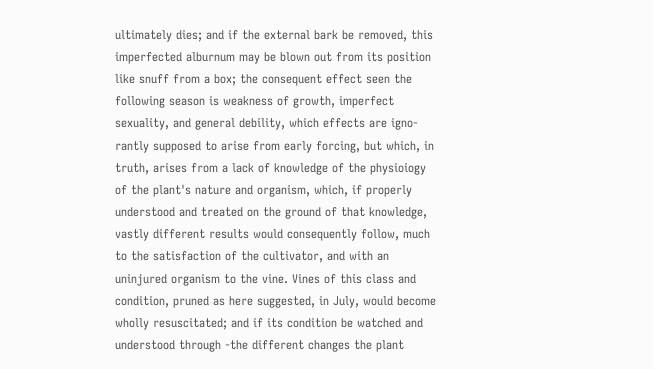ultimately dies; and if the external bark be removed, this imperfected alburnum may be blown out from its position like snuff from a box; the consequent effect seen the following season is weakness of growth, imperfect sexuality, and general debility, which effects are igno-rantly supposed to arise from early forcing, but which, in truth, arises from a lack of knowledge of the physioiogy of the plant's nature and organism, which, if properly understood and treated on the ground of that knowledge, vastly different results would consequently follow, much to the satisfaction of the cultivator, and with an uninjured organism to the vine. Vines of this class and condition, pruned as here suggested, in July, would become wholly resuscitated; and if its condition be watched and understood through -the different changes the plant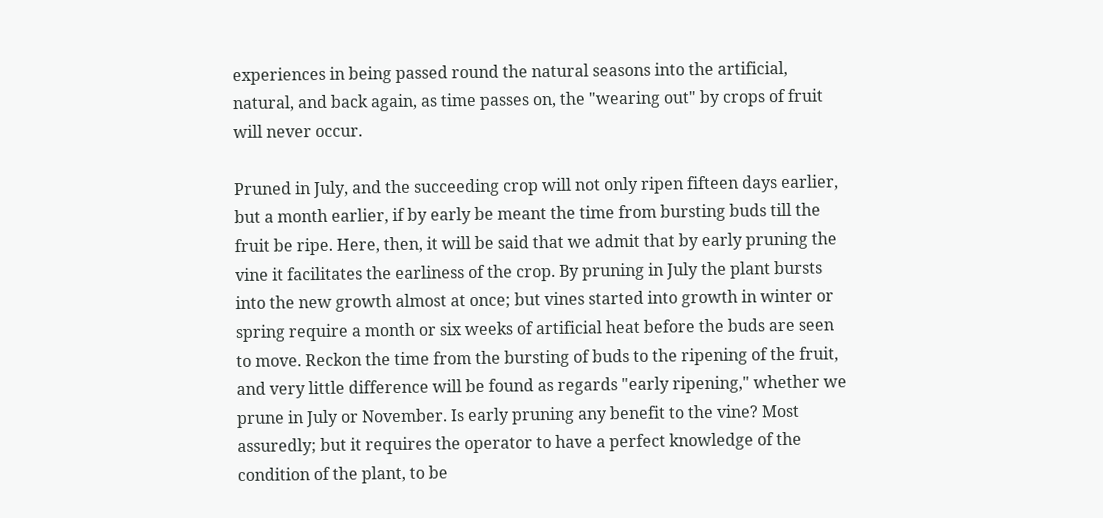experiences in being passed round the natural seasons into the artificial, natural, and back again, as time passes on, the "wearing out" by crops of fruit will never occur.

Pruned in July, and the succeeding crop will not only ripen fifteen days earlier, but a month earlier, if by early be meant the time from bursting buds till the fruit be ripe. Here, then, it will be said that we admit that by early pruning the vine it facilitates the earliness of the crop. By pruning in July the plant bursts into the new growth almost at once; but vines started into growth in winter or spring require a month or six weeks of artificial heat before the buds are seen to move. Reckon the time from the bursting of buds to the ripening of the fruit, and very little difference will be found as regards "early ripening," whether we prune in July or November. Is early pruning any benefit to the vine? Most assuredly; but it requires the operator to have a perfect knowledge of the condition of the plant, to be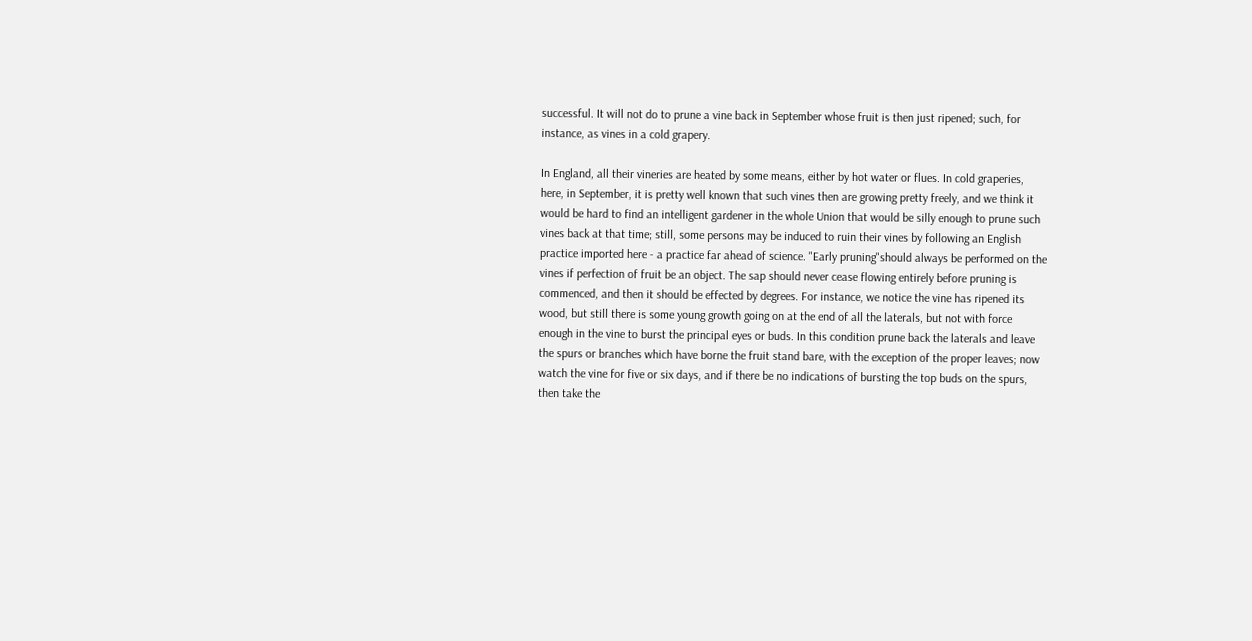successful. It will not do to prune a vine back in September whose fruit is then just ripened; such, for instance, as vines in a cold grapery.

In England, all their vineries are heated by some means, either by hot water or flues. In cold graperies, here, in September, it is pretty well known that such vines then are growing pretty freely, and we think it would be hard to find an intelligent gardener in the whole Union that would be silly enough to prune such vines back at that time; still, some persons may be induced to ruin their vines by following an English practice imported here - a practice far ahead of science. "Early pruning"should always be performed on the vines if perfection of fruit be an object. The sap should never cease flowing entirely before pruning is commenced, and then it should be effected by degrees. For instance, we notice the vine has ripened its wood, but still there is some young growth going on at the end of all the laterals, but not with force enough in the vine to burst the principal eyes or buds. In this condition prune back the laterals and leave the spurs or branches which have borne the fruit stand bare, with the exception of the proper leaves; now watch the vine for five or six days, and if there be no indications of bursting the top buds on the spurs, then take the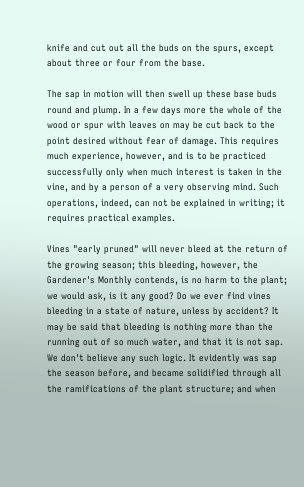knife and cut out all the buds on the spurs, except about three or four from the base.

The sap in motion will then swell up these base buds round and plump. In a few days more the whole of the wood or spur with leaves on may be cut back to the point desired without fear of damage. This requires much experience, however, and is to be practiced successfully only when much interest is taken in the vine, and by a person of a very observing mind. Such operations, indeed, can not be explained in writing; it requires practical examples.

Vines "early pruned" will never bleed at the return of the growing season; this bleeding, however, the Gardener's Monthly contends, is no harm to the plant; we would ask, is it any good? Do we ever find vines bleeding in a state of nature, unless by accident? It may be said that bleeding is nothing more than the running out of so much water, and that it is not sap. We don't believe any such logic. It evidently was sap the season before, and became solidified through all the ramifications of the plant structure; and when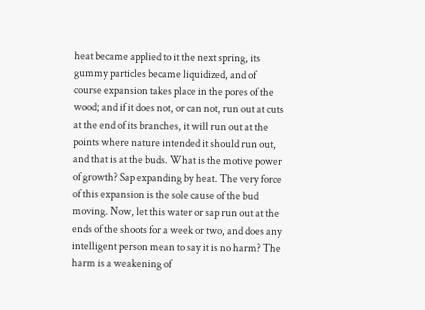heat became applied to it the next spring, its gummy particles became liquidized, and of course expansion takes place in the pores of the wood; and if it does not, or can not, run out at cuts at the end of its branches, it will run out at the points where nature intended it should run out, and that is at the buds. What is the motive power of growth? Sap expanding by heat. The very force of this expansion is the sole cause of the bud moving. Now, let this water or sap run out at the ends of the shoots for a week or two, and does any intelligent person mean to say it is no harm? The harm is a weakening of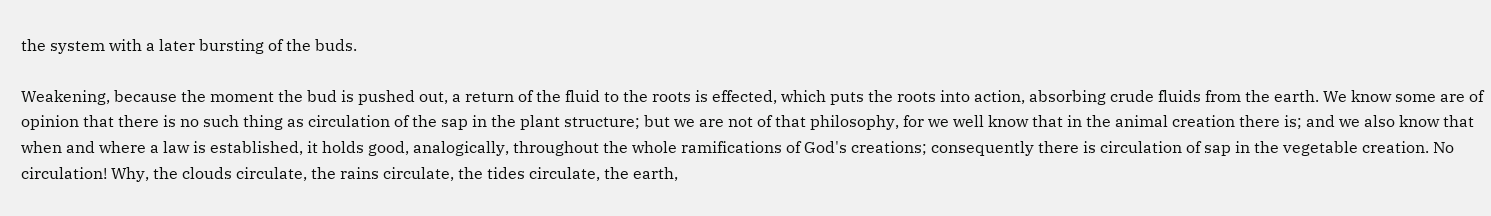the system with a later bursting of the buds.

Weakening, because the moment the bud is pushed out, a return of the fluid to the roots is effected, which puts the roots into action, absorbing crude fluids from the earth. We know some are of opinion that there is no such thing as circulation of the sap in the plant structure; but we are not of that philosophy, for we well know that in the animal creation there is; and we also know that when and where a law is established, it holds good, analogically, throughout the whole ramifications of God's creations; consequently there is circulation of sap in the vegetable creation. No circulation! Why, the clouds circulate, the rains circulate, the tides circulate, the earth,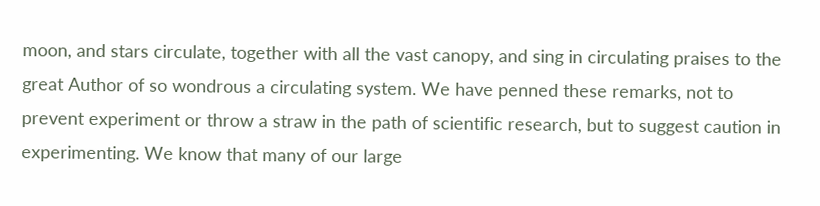moon, and stars circulate, together with all the vast canopy, and sing in circulating praises to the great Author of so wondrous a circulating system. We have penned these remarks, not to prevent experiment or throw a straw in the path of scientific research, but to suggest caution in experimenting. We know that many of our large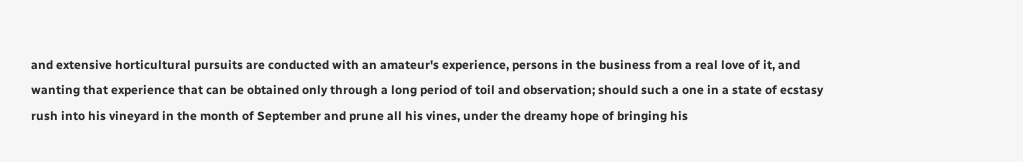and extensive horticultural pursuits are conducted with an amateur's experience, persons in the business from a real love of it, and wanting that experience that can be obtained only through a long period of toil and observation; should such a one in a state of ecstasy rush into his vineyard in the month of September and prune all his vines, under the dreamy hope of bringing his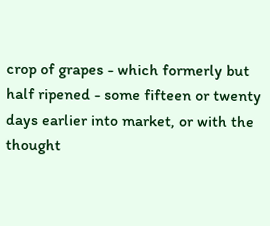crop of grapes - which formerly but half ripened - some fifteen or twenty days earlier into market, or with the thought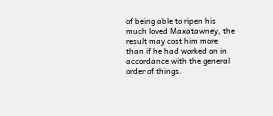of being able to ripen his much loved Maxatawney, the result may cost him more than if he had worked on in accordance with the general order of things.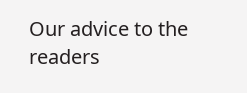Our advice to the readers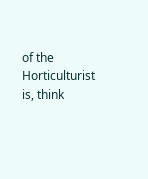of the Horticulturist is, think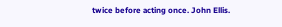twice before acting once. John Ellis.